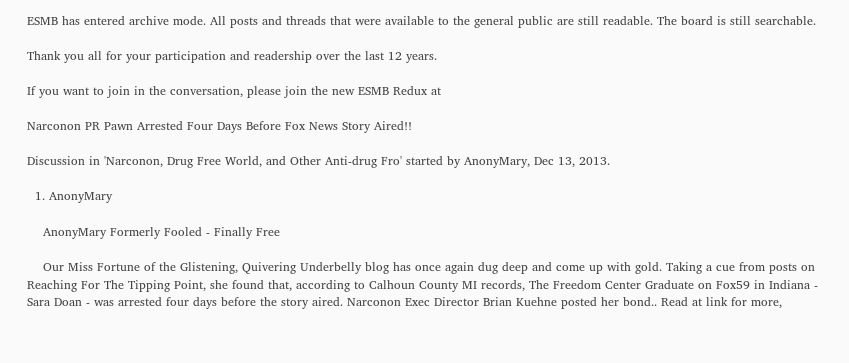ESMB has entered archive mode. All posts and threads that were available to the general public are still readable. The board is still searchable.

Thank you all for your participation and readership over the last 12 years.

If you want to join in the conversation, please join the new ESMB Redux at

Narconon PR Pawn Arrested Four Days Before Fox News Story Aired!!

Discussion in 'Narconon, Drug Free World, and Other Anti-drug Fro' started by AnonyMary, Dec 13, 2013.

  1. AnonyMary

    AnonyMary Formerly Fooled - Finally Free

    Our Miss Fortune of the Glistening, Quivering Underbelly blog has once again dug deep and come up with gold. Taking a cue from posts on Reaching For The Tipping Point, she found that, according to Calhoun County MI records, The Freedom Center Graduate on Fox59 in Indiana - Sara Doan - was arrested four days before the story aired. Narconon Exec Director Brian Kuehne posted her bond.. Read at link for more,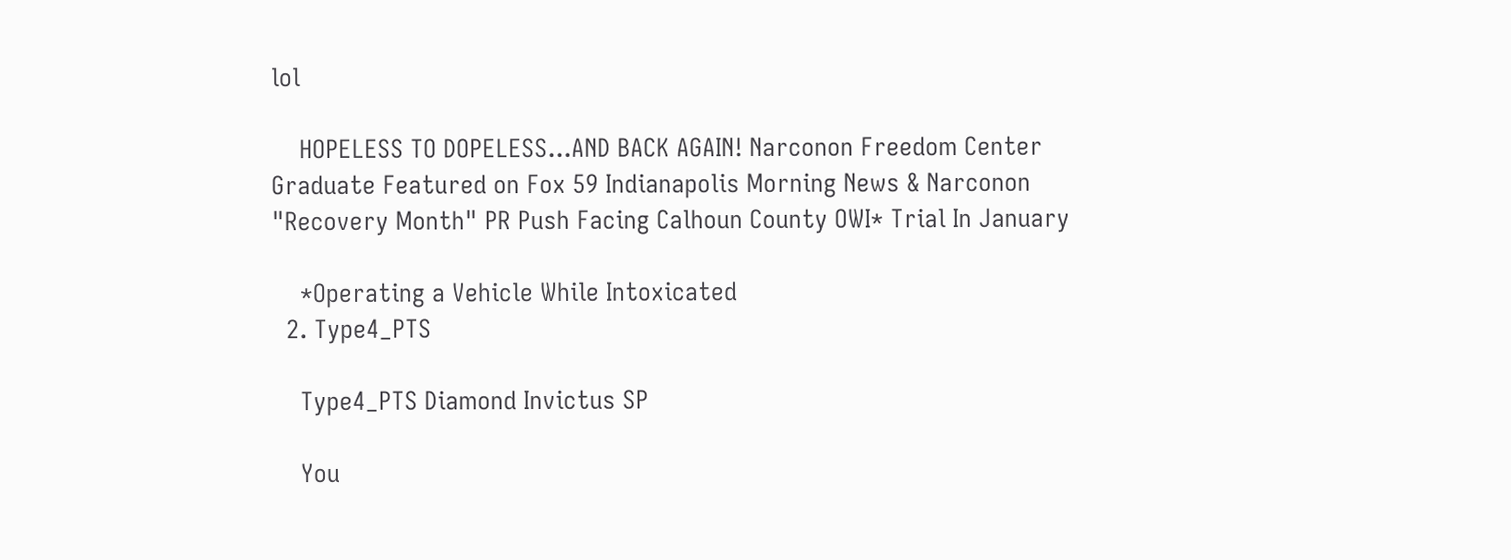lol

    HOPELESS TO DOPELESS...AND BACK AGAIN! Narconon Freedom Center Graduate Featured on Fox 59 Indianapolis Morning News & Narconon "Recovery Month" PR Push Facing Calhoun County OWI* Trial In January

    *Operating a Vehicle While Intoxicated
  2. Type4_PTS

    Type4_PTS Diamond Invictus SP

    You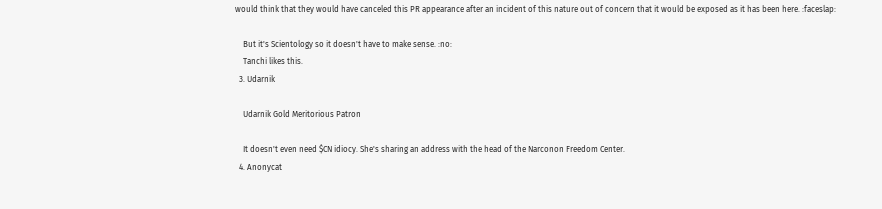would think that they would have canceled this PR appearance after an incident of this nature out of concern that it would be exposed as it has been here. :faceslap:

    But it's Scientology so it doesn't have to make sense. :no:
    Tanchi likes this.
  3. Udarnik

    Udarnik Gold Meritorious Patron

    It doesn't even need $CN idiocy. She's sharing an address with the head of the Narconon Freedom Center.
  4. Anonycat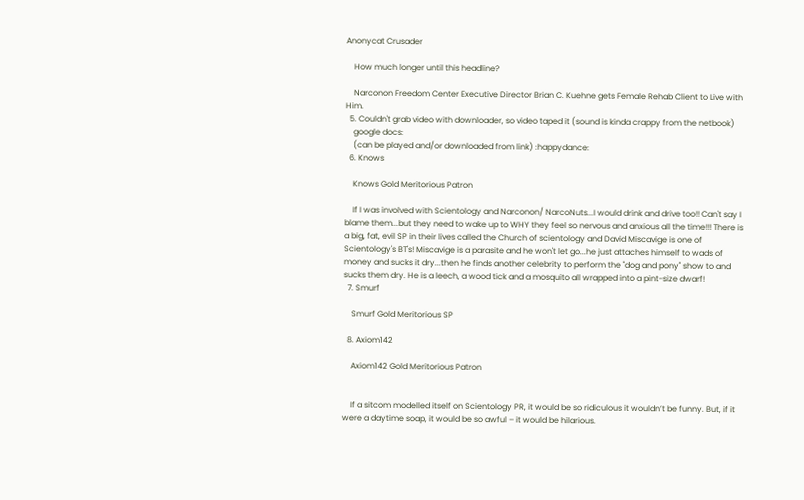Anonycat Crusader

    How much longer until this headline?

    Narconon Freedom Center Executive Director Brian C. Kuehne gets Female Rehab Client to Live with Him.
  5. Couldn't grab video with downloader, so video taped it (sound is kinda crappy from the netbook)
    google docs:
    (can be played and/or downloaded from link) :happydance:
  6. Knows

    Knows Gold Meritorious Patron

    If I was involved with Scientology and Narconon/ NarcoNuts...I would drink and drive too!! Can't say I blame them...but they need to wake up to WHY they feel so nervous and anxious all the time!!! There is a big, fat, evil SP in their lives called the Church of scientology and David Miscavige is one of Scientology's BT's! Miscavige is a parasite and he won't let go...he just attaches himself to wads of money and sucks it dry...then he finds another celebrity to perform the "dog and pony" show to and sucks them dry. He is a leech, a wood tick and a mosquito all wrapped into a pint-size dwarf!
  7. Smurf

    Smurf Gold Meritorious SP

  8. Axiom142

    Axiom142 Gold Meritorious Patron


    If a sitcom modelled itself on Scientology PR, it would be so ridiculous it wouldn’t be funny. But, if it were a daytime soap, it would be so awful – it would be hilarious.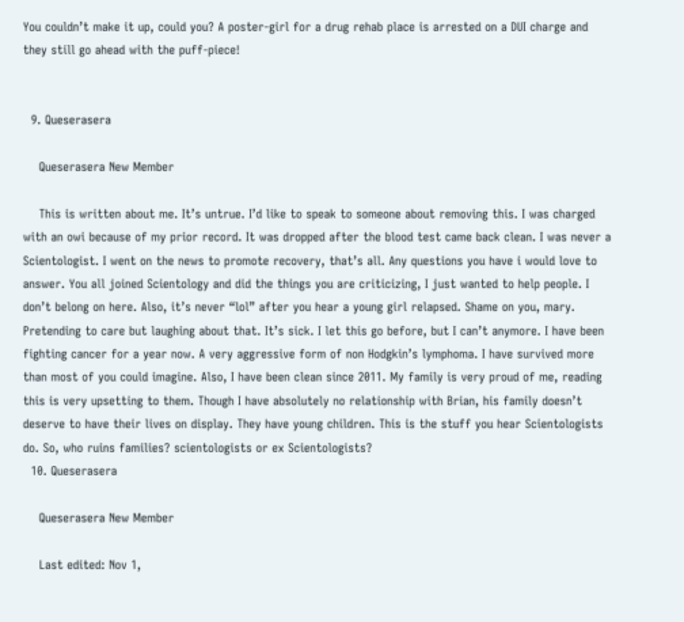You couldn’t make it up, could you? A poster-girl for a drug rehab place is arrested on a DUI charge and they still go ahead with the puff-piece!


  9. Queserasera

    Queserasera New Member

    This is written about me. It’s untrue. I’d like to speak to someone about removing this. I was charged with an owi because of my prior record. It was dropped after the blood test came back clean. I was never a Scientologist. I went on the news to promote recovery, that’s all. Any questions you have i would love to answer. You all joined Scientology and did the things you are criticizing, I just wanted to help people. I don’t belong on here. Also, it’s never “lol” after you hear a young girl relapsed. Shame on you, mary. Pretending to care but laughing about that. It’s sick. I let this go before, but I can’t anymore. I have been fighting cancer for a year now. A very aggressive form of non Hodgkin’s lymphoma. I have survived more than most of you could imagine. Also, I have been clean since 2011. My family is very proud of me, reading this is very upsetting to them. Though I have absolutely no relationship with Brian, his family doesn’t deserve to have their lives on display. They have young children. This is the stuff you hear Scientologists do. So, who ruins families? scientologists or ex Scientologists?
  10. Queserasera

    Queserasera New Member

    Last edited: Nov 1,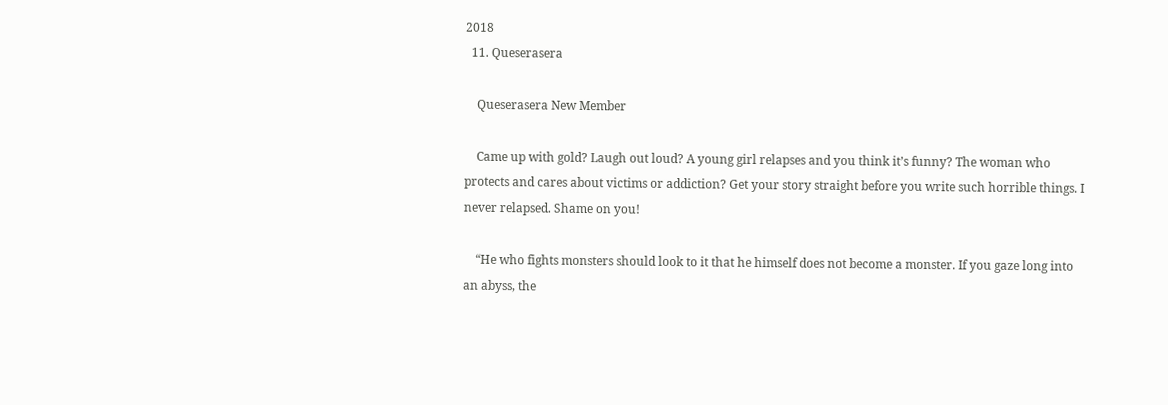2018
  11. Queserasera

    Queserasera New Member

    Came up with gold? Laugh out loud? A young girl relapses and you think it’s funny? The woman who protects and cares about victims or addiction? Get your story straight before you write such horrible things. I never relapsed. Shame on you!

    “He who fights monsters should look to it that he himself does not become a monster. If you gaze long into an abyss, the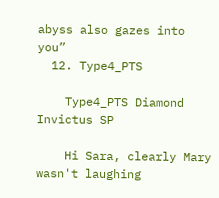abyss also gazes into you”
  12. Type4_PTS

    Type4_PTS Diamond Invictus SP

    Hi Sara, clearly Mary wasn't laughing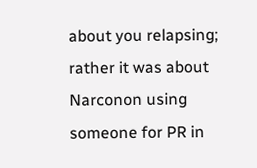about you relapsing; rather it was about Narconon using someone for PR in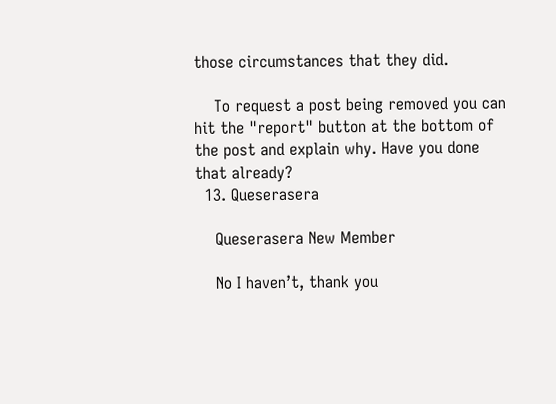those circumstances that they did.

    To request a post being removed you can hit the "report" button at the bottom of the post and explain why. Have you done that already?
  13. Queserasera

    Queserasera New Member

    No I haven’t, thank you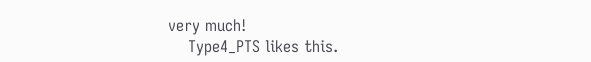very much!
    Type4_PTS likes this.